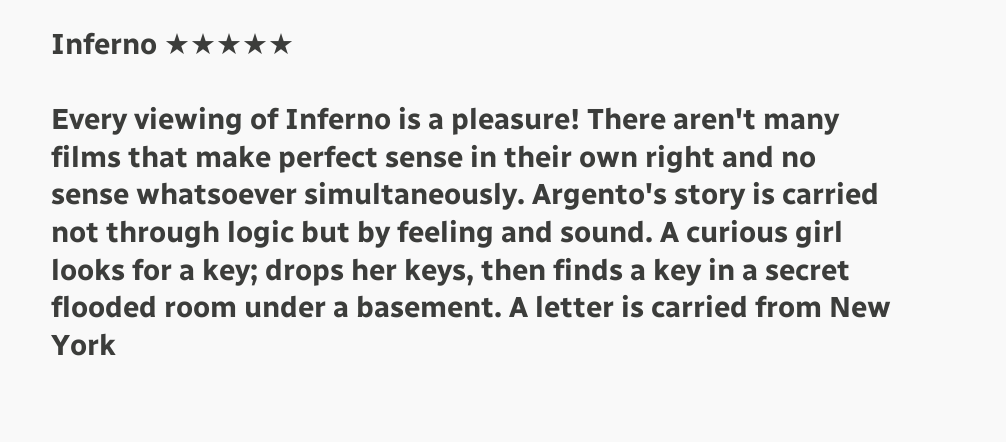Inferno ★★★★★

Every viewing of Inferno is a pleasure! There aren't many films that make perfect sense in their own right and no sense whatsoever simultaneously. Argento's story is carried not through logic but by feeling and sound. A curious girl looks for a key; drops her keys, then finds a key in a secret flooded room under a basement. A letter is carried from New York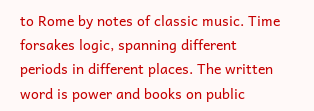to Rome by notes of classic music. Time forsakes logic, spanning different periods in different places. The written word is power and books on public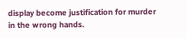display become justification for murder in the wrong hands.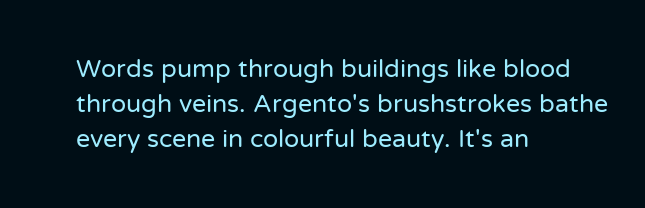Words pump through buildings like blood through veins. Argento's brushstrokes bathe every scene in colourful beauty. It's an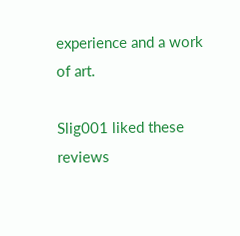experience and a work of art.

Slig001 liked these reviews